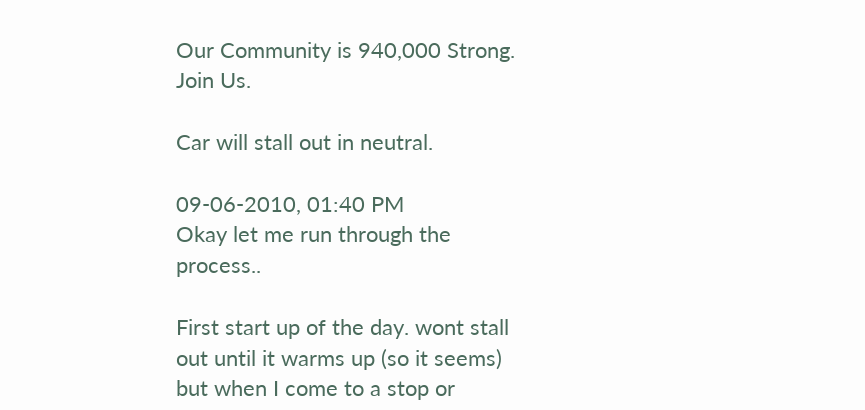Our Community is 940,000 Strong. Join Us.

Car will stall out in neutral.

09-06-2010, 01:40 PM
Okay let me run through the process..

First start up of the day. wont stall out until it warms up (so it seems) but when I come to a stop or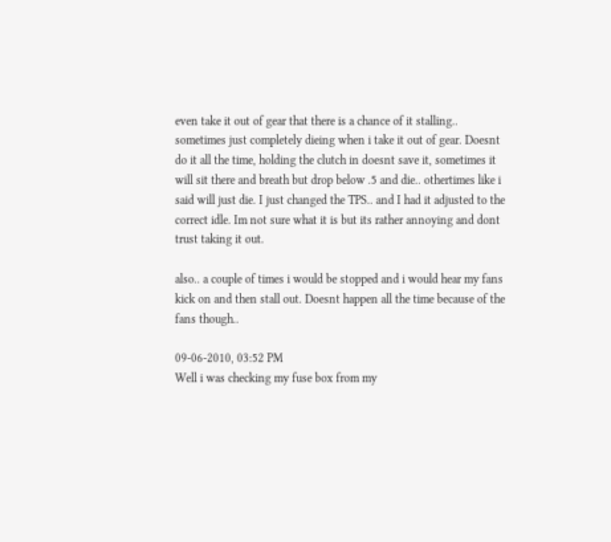even take it out of gear that there is a chance of it stalling.. sometimes just completely dieing when i take it out of gear. Doesnt do it all the time, holding the clutch in doesnt save it, sometimes it will sit there and breath but drop below .5 and die.. othertimes like i said will just die. I just changed the TPS.. and I had it adjusted to the correct idle. Im not sure what it is but its rather annoying and dont trust taking it out.

also.. a couple of times i would be stopped and i would hear my fans kick on and then stall out. Doesnt happen all the time because of the fans though..

09-06-2010, 03:52 PM
Well i was checking my fuse box from my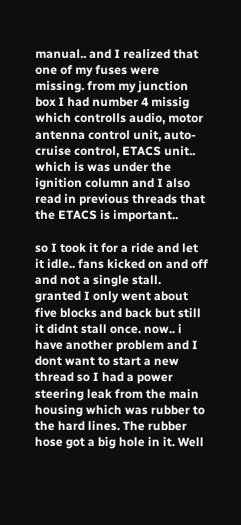manual.. and I realized that one of my fuses were missing. from my junction box I had number 4 missig which controlls audio, motor antenna control unit, auto-cruise control, ETACS unit.. which is was under the ignition column and I also read in previous threads that the ETACS is important..

so I took it for a ride and let it idle.. fans kicked on and off and not a single stall. granted I only went about five blocks and back but still it didnt stall once. now.. i have another problem and I dont want to start a new thread so I had a power steering leak from the main housing which was rubber to the hard lines. The rubber hose got a big hole in it. Well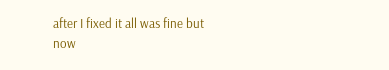after I fixed it all was fine but now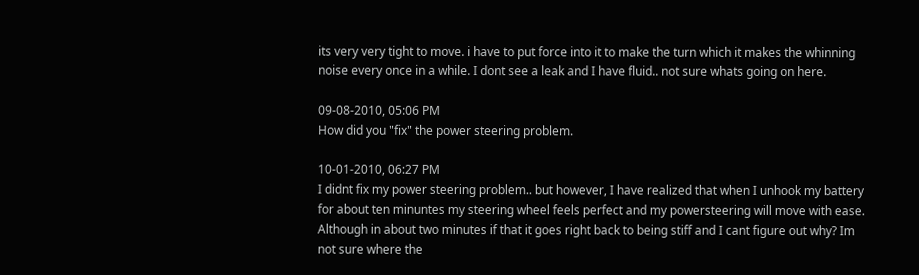its very very tight to move. i have to put force into it to make the turn which it makes the whinning noise every once in a while. I dont see a leak and I have fluid.. not sure whats going on here.

09-08-2010, 05:06 PM
How did you "fix" the power steering problem.

10-01-2010, 06:27 PM
I didnt fix my power steering problem.. but however, I have realized that when I unhook my battery for about ten minuntes my steering wheel feels perfect and my powersteering will move with ease. Although in about two minutes if that it goes right back to being stiff and I cant figure out why? Im not sure where the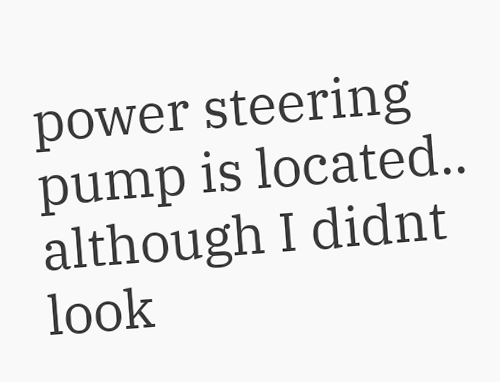power steering pump is located.. although I didnt look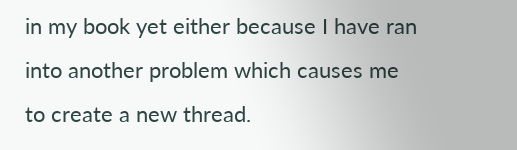in my book yet either because I have ran into another problem which causes me to create a new thread.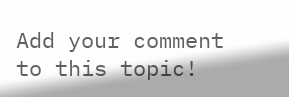Add your comment to this topic!